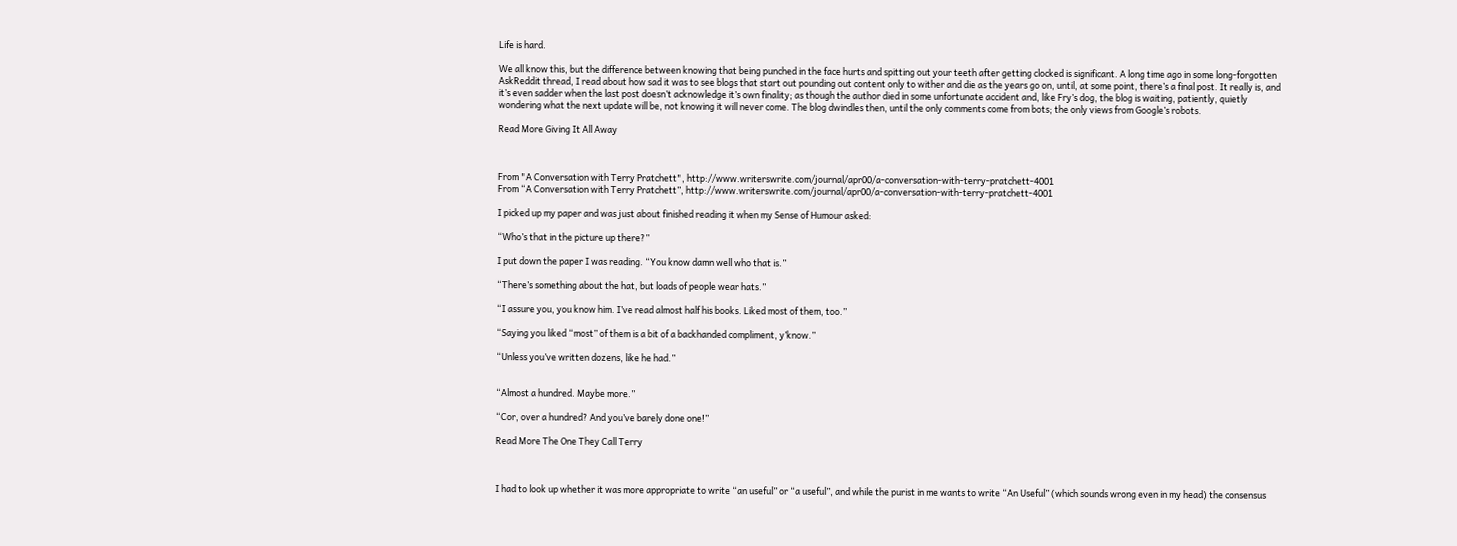Life is hard.

We all know this, but the difference between knowing that being punched in the face hurts and spitting out your teeth after getting clocked is significant. A long time ago in some long-forgotten AskReddit thread, I read about how sad it was to see blogs that start out pounding out content only to wither and die as the years go on, until, at some point, there’s a final post. It really is, and it’s even sadder when the last post doesn’t acknowledge it’s own finality; as though the author died in some unfortunate accident and, like Fry’s dog, the blog is waiting, patiently, quietly wondering what the next update will be, not knowing it will never come. The blog dwindles then, until the only comments come from bots; the only views from Google’s robots.

Read More Giving It All Away



From "A Conversation with Terry Pratchett", http://www.writerswrite.com/journal/apr00/a-conversation-with-terry-pratchett-4001
From “A Conversation with Terry Pratchett”, http://www.writerswrite.com/journal/apr00/a-conversation-with-terry-pratchett-4001

I picked up my paper and was just about finished reading it when my Sense of Humour asked:

“Who’s that in the picture up there?”

I put down the paper I was reading. “You know damn well who that is.”

“There’s something about the hat, but loads of people wear hats.”

“I assure you, you know him. I’ve read almost half his books. Liked most of them, too.”

“Saying you liked “most” of them is a bit of a backhanded compliment, y’know.”

“Unless you’ve written dozens, like he had.”


“Almost a hundred. Maybe more.”

“Cor, over a hundred? And you’ve barely done one!”

Read More The One They Call Terry



I had to look up whether it was more appropriate to write “an useful” or “a useful”, and while the purist in me wants to write “An Useful” (which sounds wrong even in my head) the consensus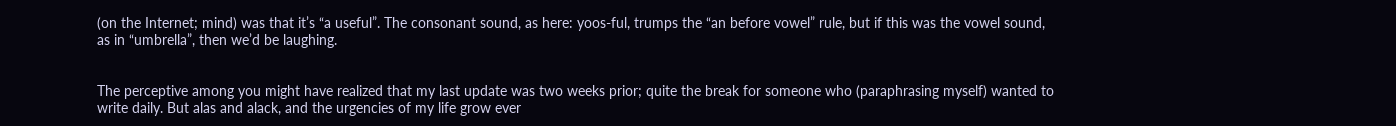(on the Internet; mind) was that it’s “a useful”. The consonant sound, as here: yoos-ful, trumps the “an before vowel” rule, but if this was the vowel sound, as in “umbrella”, then we’d be laughing.


The perceptive among you might have realized that my last update was two weeks prior; quite the break for someone who (paraphrasing myself) wanted to write daily. But alas and alack, and the urgencies of my life grow ever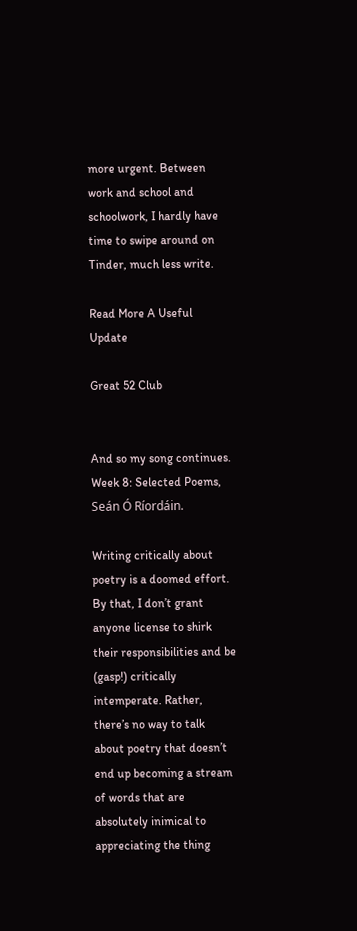more urgent. Between work and school and schoolwork, I hardly have time to swipe around on Tinder, much less write.

Read More A Useful Update

Great 52 Club


And so my song continues. Week 8: Selected Poems, Seán Ó Ríordáin.

Writing critically about poetry is a doomed effort. By that, I don’t grant anyone license to shirk their responsibilities and be (gasp!) critically intemperate. Rather, there’s no way to talk about poetry that doesn’t end up becoming a stream of words that are absolutely inimical to appreciating the thing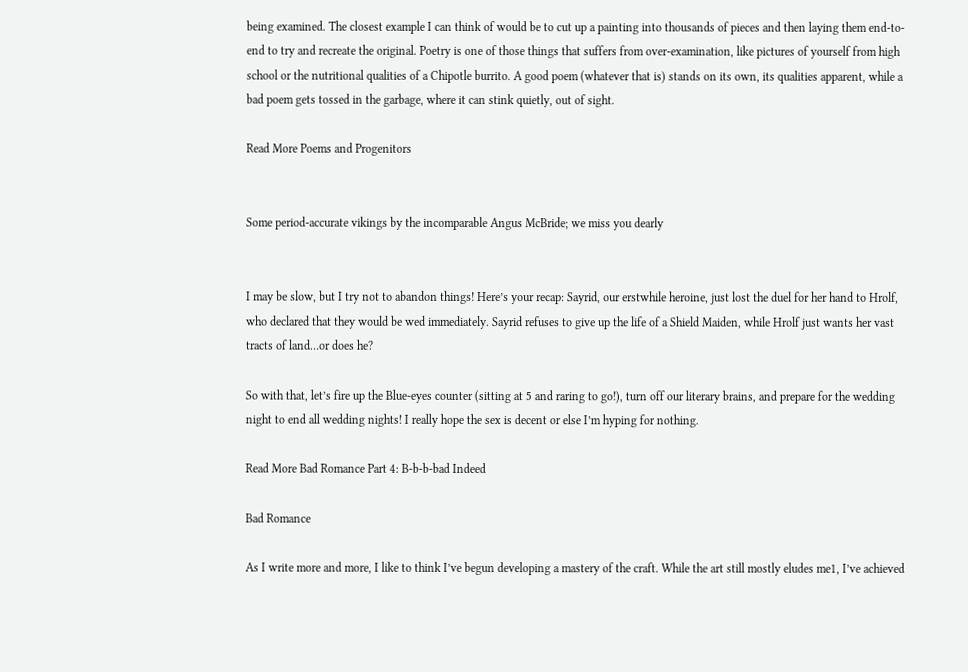being examined. The closest example I can think of would be to cut up a painting into thousands of pieces and then laying them end-to-end to try and recreate the original. Poetry is one of those things that suffers from over-examination, like pictures of yourself from high school or the nutritional qualities of a Chipotle burrito. A good poem (whatever that is) stands on its own, its qualities apparent, while a bad poem gets tossed in the garbage, where it can stink quietly, out of sight.

Read More Poems and Progenitors


Some period-accurate vikings by the incomparable Angus McBride; we miss you dearly


I may be slow, but I try not to abandon things! Here’s your recap: Sayrid, our erstwhile heroine, just lost the duel for her hand to Hrolf, who declared that they would be wed immediately. Sayrid refuses to give up the life of a Shield Maiden, while Hrolf just wants her vast tracts of land…or does he?

So with that, let’s fire up the Blue-eyes counter (sitting at 5 and raring to go!), turn off our literary brains, and prepare for the wedding night to end all wedding nights! I really hope the sex is decent or else I’m hyping for nothing.

Read More Bad Romance Part 4: B-b-b-bad Indeed

Bad Romance

As I write more and more, I like to think I’ve begun developing a mastery of the craft. While the art still mostly eludes me1, I’ve achieved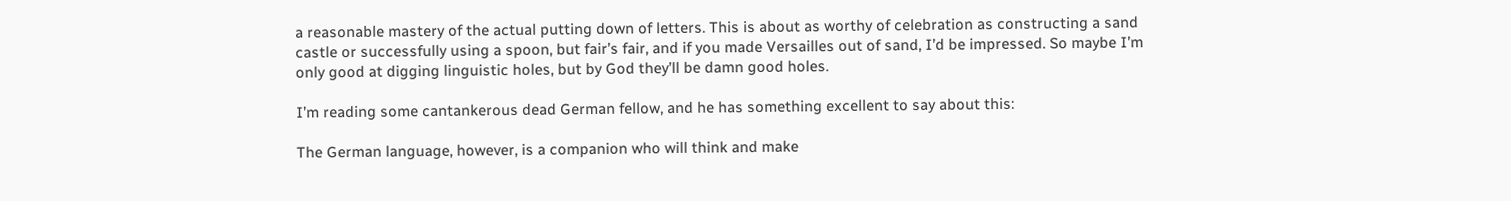a reasonable mastery of the actual putting down of letters. This is about as worthy of celebration as constructing a sand castle or successfully using a spoon, but fair’s fair, and if you made Versailles out of sand, I’d be impressed. So maybe I’m only good at digging linguistic holes, but by God they’ll be damn good holes.

I’m reading some cantankerous dead German fellow, and he has something excellent to say about this:

The German language, however, is a companion who will think and make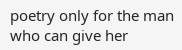poetry only for the man who can give her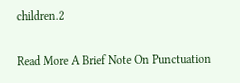children.2

Read More A Brief Note On Punctuation